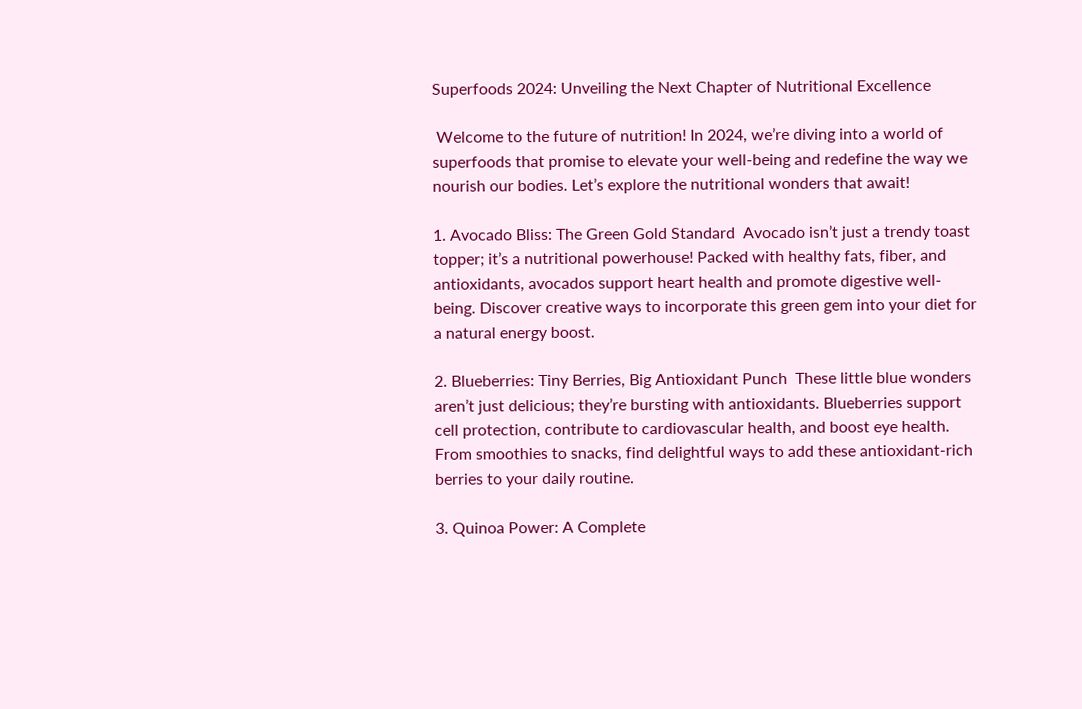Superfoods 2024: Unveiling the Next Chapter of Nutritional Excellence

 Welcome to the future of nutrition! In 2024, we’re diving into a world of superfoods that promise to elevate your well-being and redefine the way we nourish our bodies. Let’s explore the nutritional wonders that await!

1. Avocado Bliss: The Green Gold Standard  Avocado isn’t just a trendy toast topper; it’s a nutritional powerhouse! Packed with healthy fats, fiber, and antioxidants, avocados support heart health and promote digestive well-being. Discover creative ways to incorporate this green gem into your diet for a natural energy boost.

2. Blueberries: Tiny Berries, Big Antioxidant Punch  These little blue wonders aren’t just delicious; they’re bursting with antioxidants. Blueberries support cell protection, contribute to cardiovascular health, and boost eye health. From smoothies to snacks, find delightful ways to add these antioxidant-rich berries to your daily routine.

3. Quinoa Power: A Complete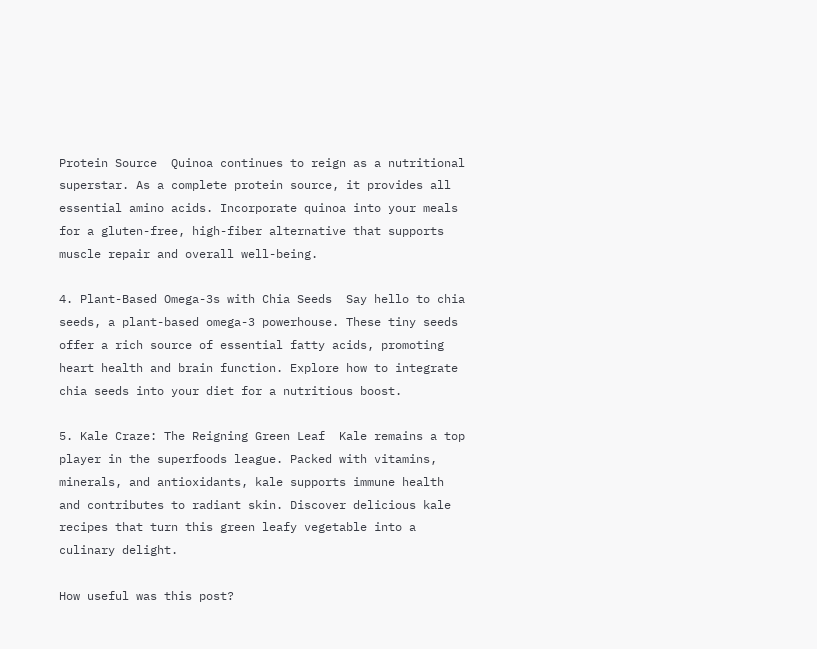Protein Source  Quinoa continues to reign as a nutritional superstar. As a complete protein source, it provides all essential amino acids. Incorporate quinoa into your meals for a gluten-free, high-fiber alternative that supports muscle repair and overall well-being.

4. Plant-Based Omega-3s with Chia Seeds  Say hello to chia seeds, a plant-based omega-3 powerhouse. These tiny seeds offer a rich source of essential fatty acids, promoting heart health and brain function. Explore how to integrate chia seeds into your diet for a nutritious boost.

5. Kale Craze: The Reigning Green Leaf  Kale remains a top player in the superfoods league. Packed with vitamins, minerals, and antioxidants, kale supports immune health and contributes to radiant skin. Discover delicious kale recipes that turn this green leafy vegetable into a culinary delight.

How useful was this post?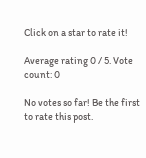Click on a star to rate it!

Average rating 0 / 5. Vote count: 0

No votes so far! Be the first to rate this post.